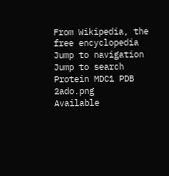From Wikipedia, the free encyclopedia
Jump to navigation Jump to search
Protein MDC1 PDB 2ado.png
Available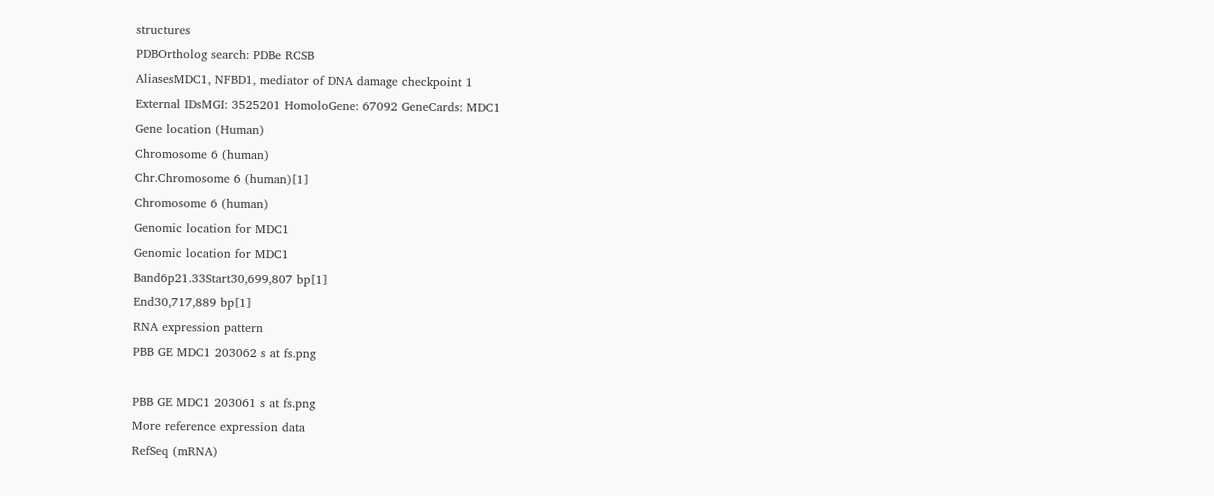structures
PDBOrtholog search: PDBe RCSB
AliasesMDC1, NFBD1, mediator of DNA damage checkpoint 1
External IDsMGI: 3525201 HomoloGene: 67092 GeneCards: MDC1
Gene location (Human)
Chromosome 6 (human)
Chr.Chromosome 6 (human)[1]
Chromosome 6 (human)
Genomic location for MDC1
Genomic location for MDC1
Band6p21.33Start30,699,807 bp[1]
End30,717,889 bp[1]
RNA expression pattern
PBB GE MDC1 203062 s at fs.png

PBB GE MDC1 203061 s at fs.png
More reference expression data
RefSeq (mRNA)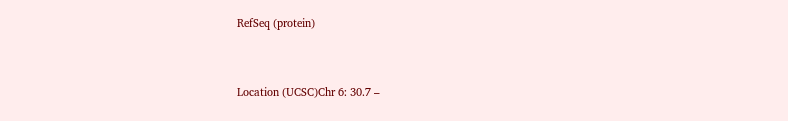RefSeq (protein)



Location (UCSC)Chr 6: 30.7 –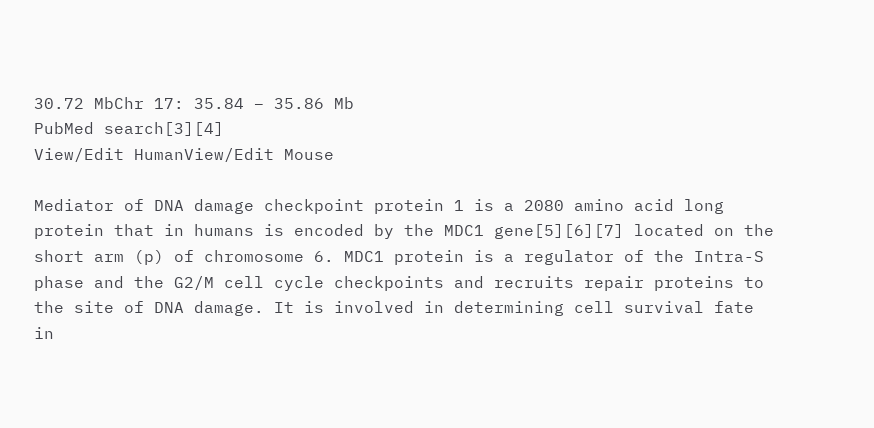30.72 MbChr 17: 35.84 – 35.86 Mb
PubMed search[3][4]
View/Edit HumanView/Edit Mouse

Mediator of DNA damage checkpoint protein 1 is a 2080 amino acid long protein that in humans is encoded by the MDC1 gene[5][6][7] located on the short arm (p) of chromosome 6. MDC1 protein is a regulator of the Intra-S phase and the G2/M cell cycle checkpoints and recruits repair proteins to the site of DNA damage. It is involved in determining cell survival fate in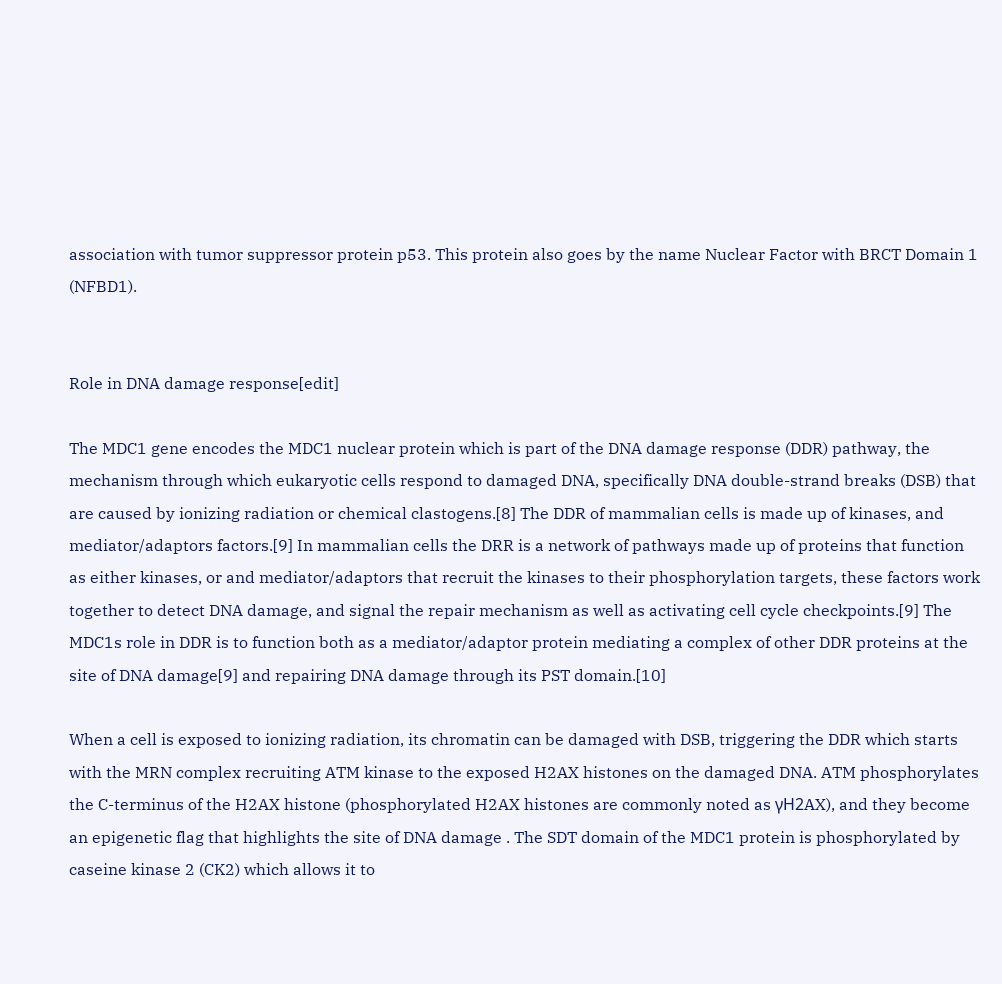association with tumor suppressor protein p53. This protein also goes by the name Nuclear Factor with BRCT Domain 1 (NFBD1).


Role in DNA damage response[edit]

The MDC1 gene encodes the MDC1 nuclear protein which is part of the DNA damage response (DDR) pathway, the mechanism through which eukaryotic cells respond to damaged DNA, specifically DNA double-strand breaks (DSB) that are caused by ionizing radiation or chemical clastogens.[8] The DDR of mammalian cells is made up of kinases, and mediator/adaptors factors.[9] In mammalian cells the DRR is a network of pathways made up of proteins that function as either kinases, or and mediator/adaptors that recruit the kinases to their phosphorylation targets, these factors work together to detect DNA damage, and signal the repair mechanism as well as activating cell cycle checkpoints.[9] The MDC1s role in DDR is to function both as a mediator/adaptor protein mediating a complex of other DDR proteins at the site of DNA damage[9] and repairing DNA damage through its PST domain.[10]

When a cell is exposed to ionizing radiation, its chromatin can be damaged with DSB, triggering the DDR which starts with the MRN complex recruiting ATM kinase to the exposed H2AX histones on the damaged DNA. ATM phosphorylates the C-terminus of the H2AX histone (phosphorylated H2AX histones are commonly noted as γH2AX), and they become an epigenetic flag that highlights the site of DNA damage . The SDT domain of the MDC1 protein is phosphorylated by caseine kinase 2 (CK2) which allows it to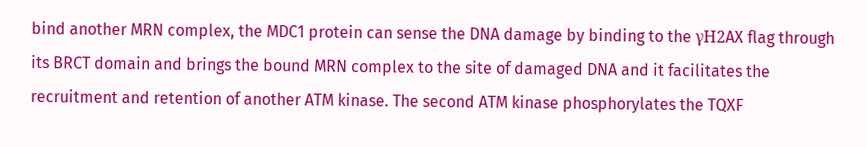bind another MRN complex, the MDC1 protein can sense the DNA damage by binding to the γH2AX flag through its BRCT domain and brings the bound MRN complex to the site of damaged DNA and it facilitates the recruitment and retention of another ATM kinase. The second ATM kinase phosphorylates the TQXF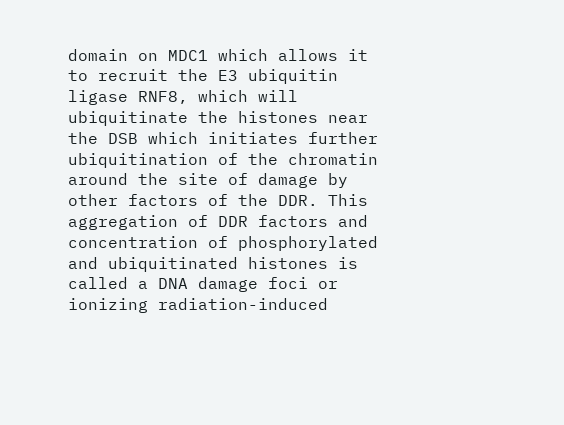domain on MDC1 which allows it to recruit the E3 ubiquitin ligase RNF8, which will ubiquitinate the histones near the DSB which initiates further ubiquitination of the chromatin around the site of damage by other factors of the DDR. This aggregation of DDR factors and concentration of phosphorylated and ubiquitinated histones is called a DNA damage foci or ionizing radiation-induced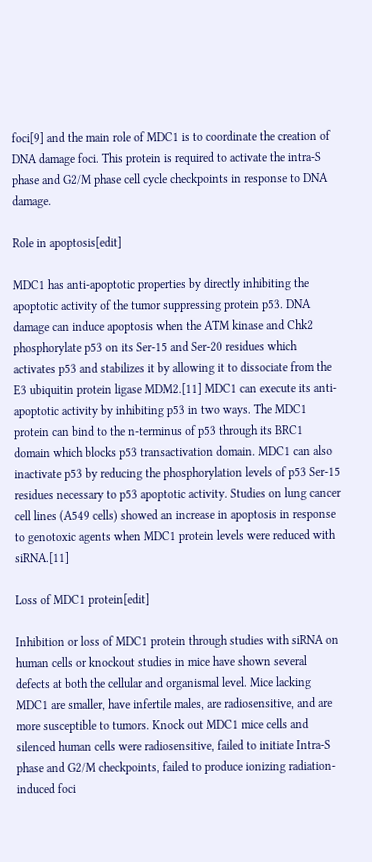foci[9] and the main role of MDC1 is to coordinate the creation of DNA damage foci. This protein is required to activate the intra-S phase and G2/M phase cell cycle checkpoints in response to DNA damage.

Role in apoptosis[edit]

MDC1 has anti-apoptotic properties by directly inhibiting the apoptotic activity of the tumor suppressing protein p53. DNA damage can induce apoptosis when the ATM kinase and Chk2 phosphorylate p53 on its Ser-15 and Ser-20 residues which activates p53 and stabilizes it by allowing it to dissociate from the E3 ubiquitin protein ligase MDM2.[11] MDC1 can execute its anti-apoptotic activity by inhibiting p53 in two ways. The MDC1 protein can bind to the n-terminus of p53 through its BRC1 domain which blocks p53 transactivation domain. MDC1 can also inactivate p53 by reducing the phosphorylation levels of p53 Ser-15 residues necessary to p53 apoptotic activity. Studies on lung cancer cell lines (A549 cells) showed an increase in apoptosis in response to genotoxic agents when MDC1 protein levels were reduced with siRNA.[11]

Loss of MDC1 protein[edit]

Inhibition or loss of MDC1 protein through studies with siRNA on human cells or knockout studies in mice have shown several defects at both the cellular and organismal level. Mice lacking MDC1 are smaller, have infertile males, are radiosensitive, and are more susceptible to tumors. Knock out MDC1 mice cells and silenced human cells were radiosensitive, failed to initiate Intra-S phase and G2/M checkpoints, failed to produce ionizing radiation-induced foci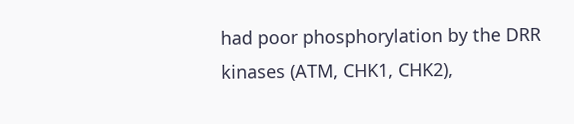had poor phosphorylation by the DRR kinases (ATM, CHK1, CHK2),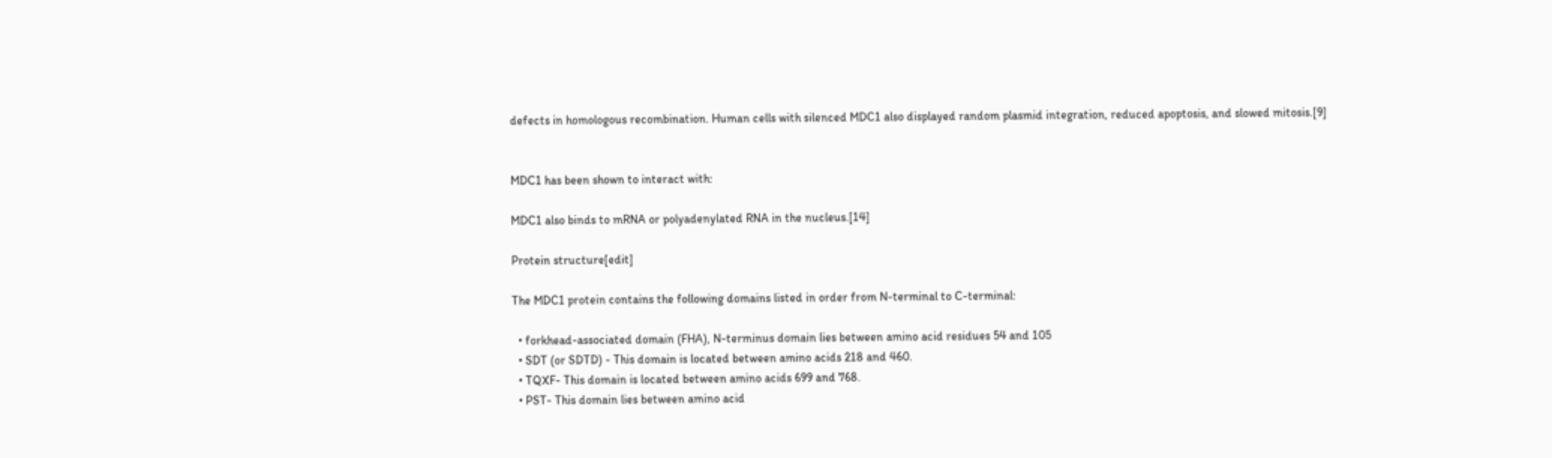defects in homologous recombination. Human cells with silenced MDC1 also displayed random plasmid integration, reduced apoptosis, and slowed mitosis.[9]


MDC1 has been shown to interact with:

MDC1 also binds to mRNA or polyadenylated RNA in the nucleus.[14]

Protein structure[edit]

The MDC1 protein contains the following domains listed in order from N-terminal to C-terminal:

  • forkhead-associated domain (FHA), N-terminus domain lies between amino acid residues 54 and 105
  • SDT (or SDTD) - This domain is located between amino acids 218 and 460.
  • TQXF- This domain is located between amino acids 699 and 768.
  • PST- This domain lies between amino acid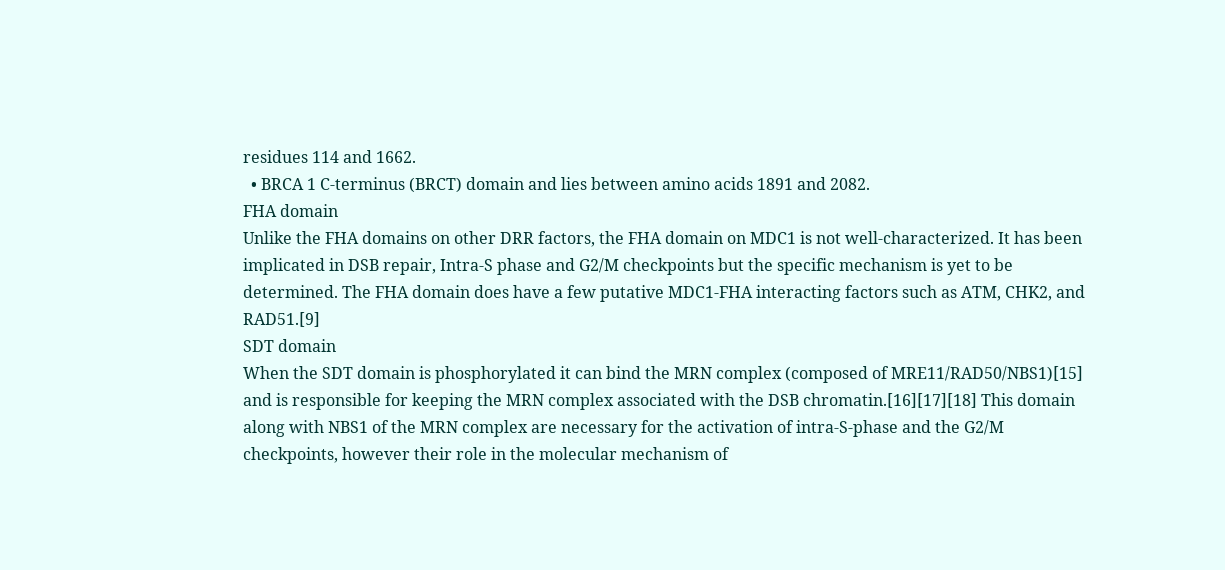residues 114 and 1662.
  • BRCA 1 C-terminus (BRCT) domain and lies between amino acids 1891 and 2082.
FHA domain
Unlike the FHA domains on other DRR factors, the FHA domain on MDC1 is not well-characterized. It has been implicated in DSB repair, Intra-S phase and G2/M checkpoints but the specific mechanism is yet to be determined. The FHA domain does have a few putative MDC1-FHA interacting factors such as ATM, CHK2, and RAD51.[9]
SDT domain
When the SDT domain is phosphorylated it can bind the MRN complex (composed of MRE11/RAD50/NBS1)[15] and is responsible for keeping the MRN complex associated with the DSB chromatin.[16][17][18] This domain along with NBS1 of the MRN complex are necessary for the activation of intra-S-phase and the G2/M checkpoints, however their role in the molecular mechanism of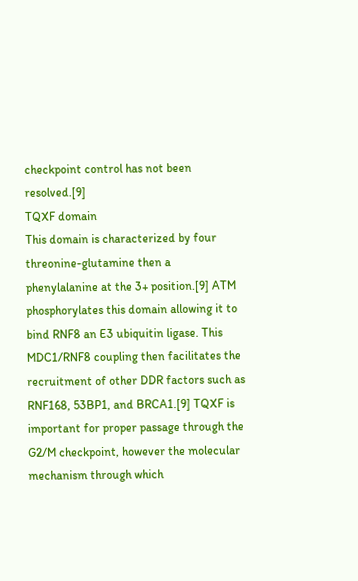checkpoint control has not been resolved.[9]
TQXF domain
This domain is characterized by four threonine-glutamine then a phenylalanine at the 3+ position.[9] ATM phosphorylates this domain allowing it to bind RNF8 an E3 ubiquitin ligase. This MDC1/RNF8 coupling then facilitates the recruitment of other DDR factors such as RNF168, 53BP1, and BRCA1.[9] TQXF is important for proper passage through the G2/M checkpoint, however the molecular mechanism through which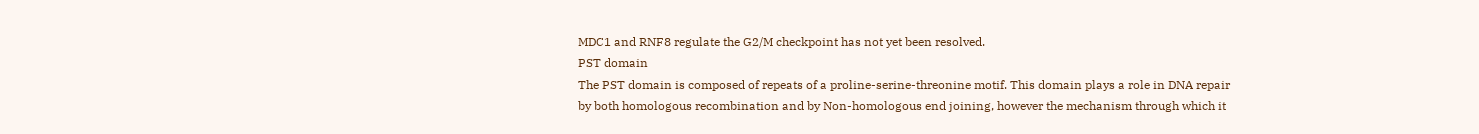MDC1 and RNF8 regulate the G2/M checkpoint has not yet been resolved.
PST domain
The PST domain is composed of repeats of a proline-serine-threonine motif. This domain plays a role in DNA repair by both homologous recombination and by Non-homologous end joining, however the mechanism through which it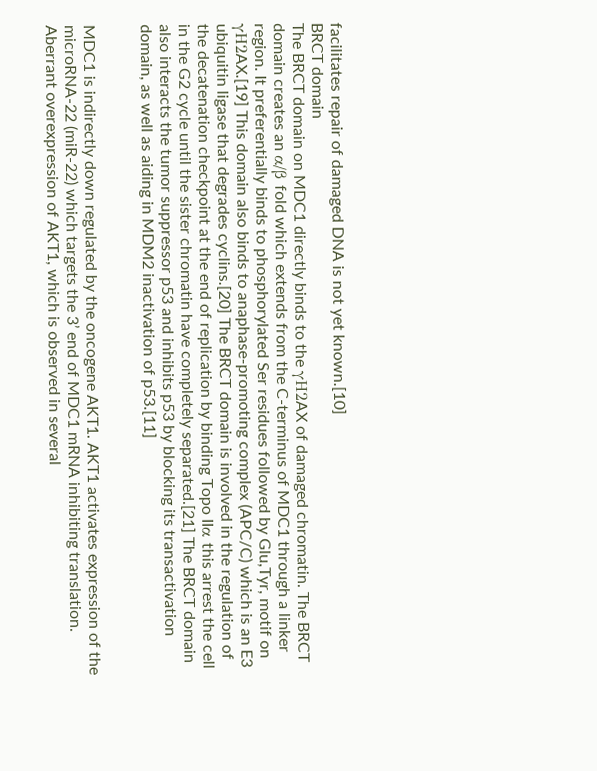facilitates repair of damaged DNA is not yet known.[10]
BRCT domain
The BRCT domain on MDC1 directly binds to the γH2AX of damaged chromatin. The BRCT domain creates an α/β fold which extends from the C-terminus of MDC1 through a linker region. It preferentially binds to phosphorylated Ser residues followed by Glu,Tyr, motif on γH2AX.[19] This domain also binds to anaphase-promoting complex (APC/C) which is an E3 ubiquitin ligase that degrades cyclins.[20] The BRCT domain is involved in the regulation of the decatenation checkpoint at the end of replication by binding Topo IIα this arrest the cell in the G2 cycle until the sister chromatin have completely separated.[21] The BRCT domain also interacts the tumor suppressor p53 and inhibits p53 by blocking its transactivation domain, as well as aiding in MDM2 inactivation of p53.[11]


MDC1 is indirectly down regulated by the oncogene AKT1. AKT1 activates expression of the microRNA-22 (miR-22) which targets the 3’ end of MDC1 mRNA inhibiting translation. Aberrant overexpression of AKT1, which is observed in several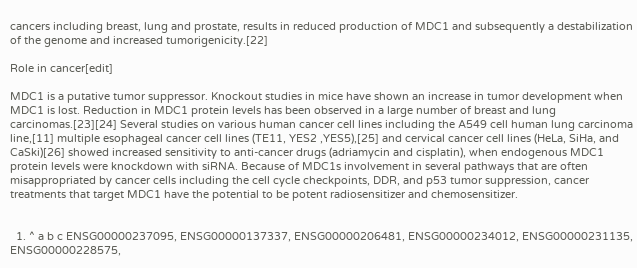cancers including breast, lung and prostate, results in reduced production of MDC1 and subsequently a destabilization of the genome and increased tumorigenicity.[22]

Role in cancer[edit]

MDC1 is a putative tumor suppressor. Knockout studies in mice have shown an increase in tumor development when MDC1 is lost. Reduction in MDC1 protein levels has been observed in a large number of breast and lung carcinomas.[23][24] Several studies on various human cancer cell lines including the A549 cell human lung carcinoma line,[11] multiple esophageal cancer cell lines (TE11, YES2 ,YES5),[25] and cervical cancer cell lines (HeLa, SiHa, and CaSki)[26] showed increased sensitivity to anti-cancer drugs (adriamycin and cisplatin), when endogenous MDC1 protein levels were knockdown with siRNA. Because of MDC1s involvement in several pathways that are often misappropriated by cancer cells including the cell cycle checkpoints, DDR, and p53 tumor suppression, cancer treatments that target MDC1 have the potential to be potent radiosensitizer and chemosensitizer.


  1. ^ a b c ENSG00000237095, ENSG00000137337, ENSG00000206481, ENSG00000234012, ENSG00000231135, ENSG00000228575,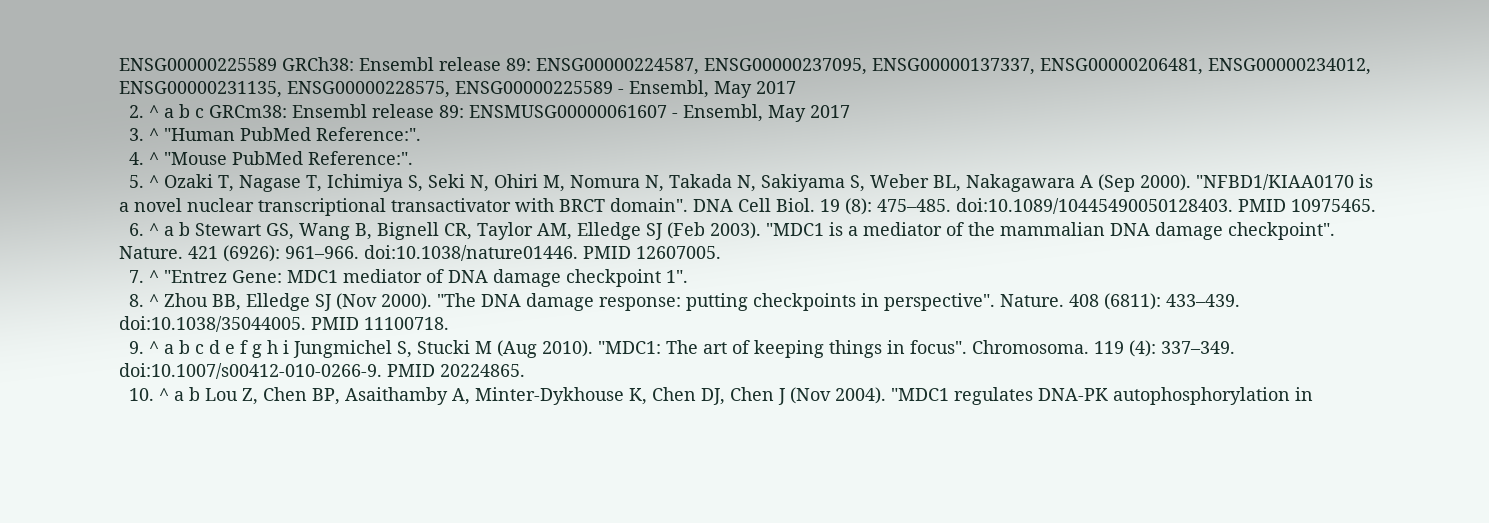ENSG00000225589 GRCh38: Ensembl release 89: ENSG00000224587, ENSG00000237095, ENSG00000137337, ENSG00000206481, ENSG00000234012, ENSG00000231135, ENSG00000228575, ENSG00000225589 - Ensembl, May 2017
  2. ^ a b c GRCm38: Ensembl release 89: ENSMUSG00000061607 - Ensembl, May 2017
  3. ^ "Human PubMed Reference:".
  4. ^ "Mouse PubMed Reference:".
  5. ^ Ozaki T, Nagase T, Ichimiya S, Seki N, Ohiri M, Nomura N, Takada N, Sakiyama S, Weber BL, Nakagawara A (Sep 2000). "NFBD1/KIAA0170 is a novel nuclear transcriptional transactivator with BRCT domain". DNA Cell Biol. 19 (8): 475–485. doi:10.1089/10445490050128403. PMID 10975465.
  6. ^ a b Stewart GS, Wang B, Bignell CR, Taylor AM, Elledge SJ (Feb 2003). "MDC1 is a mediator of the mammalian DNA damage checkpoint". Nature. 421 (6926): 961–966. doi:10.1038/nature01446. PMID 12607005.
  7. ^ "Entrez Gene: MDC1 mediator of DNA damage checkpoint 1".
  8. ^ Zhou BB, Elledge SJ (Nov 2000). "The DNA damage response: putting checkpoints in perspective". Nature. 408 (6811): 433–439. doi:10.1038/35044005. PMID 11100718.
  9. ^ a b c d e f g h i Jungmichel S, Stucki M (Aug 2010). "MDC1: The art of keeping things in focus". Chromosoma. 119 (4): 337–349. doi:10.1007/s00412-010-0266-9. PMID 20224865.
  10. ^ a b Lou Z, Chen BP, Asaithamby A, Minter-Dykhouse K, Chen DJ, Chen J (Nov 2004). "MDC1 regulates DNA-PK autophosphorylation in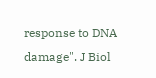response to DNA damage". J Biol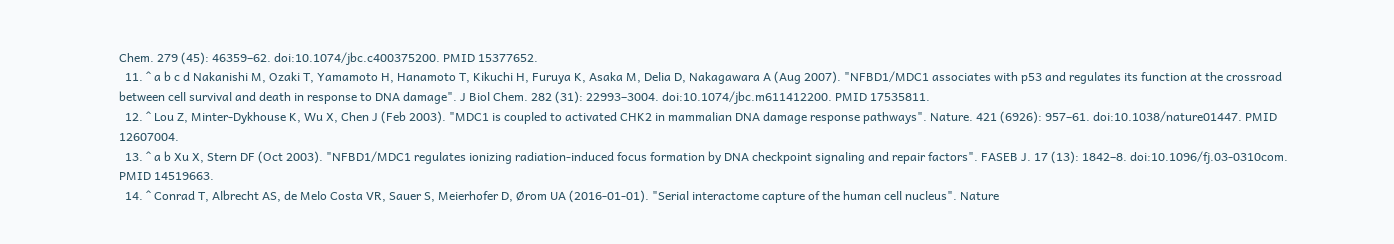Chem. 279 (45): 46359–62. doi:10.1074/jbc.c400375200. PMID 15377652.
  11. ^ a b c d Nakanishi M, Ozaki T, Yamamoto H, Hanamoto T, Kikuchi H, Furuya K, Asaka M, Delia D, Nakagawara A (Aug 2007). "NFBD1/MDC1 associates with p53 and regulates its function at the crossroad between cell survival and death in response to DNA damage". J Biol Chem. 282 (31): 22993–3004. doi:10.1074/jbc.m611412200. PMID 17535811.
  12. ^ Lou Z, Minter-Dykhouse K, Wu X, Chen J (Feb 2003). "MDC1 is coupled to activated CHK2 in mammalian DNA damage response pathways". Nature. 421 (6926): 957–61. doi:10.1038/nature01447. PMID 12607004.
  13. ^ a b Xu X, Stern DF (Oct 2003). "NFBD1/MDC1 regulates ionizing radiation-induced focus formation by DNA checkpoint signaling and repair factors". FASEB J. 17 (13): 1842–8. doi:10.1096/fj.03-0310com. PMID 14519663.
  14. ^ Conrad T, Albrecht AS, de Melo Costa VR, Sauer S, Meierhofer D, Ørom UA (2016-01-01). "Serial interactome capture of the human cell nucleus". Nature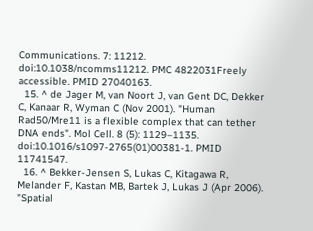Communications. 7: 11212. doi:10.1038/ncomms11212. PMC 4822031Freely accessible. PMID 27040163.
  15. ^ de Jager M, van Noort J, van Gent DC, Dekker C, Kanaar R, Wyman C (Nov 2001). "Human Rad50/Mre11 is a flexible complex that can tether DNA ends". Mol Cell. 8 (5): 1129–1135. doi:10.1016/s1097-2765(01)00381-1. PMID 11741547.
  16. ^ Bekker-Jensen S, Lukas C, Kitagawa R, Melander F, Kastan MB, Bartek J, Lukas J (Apr 2006). "Spatial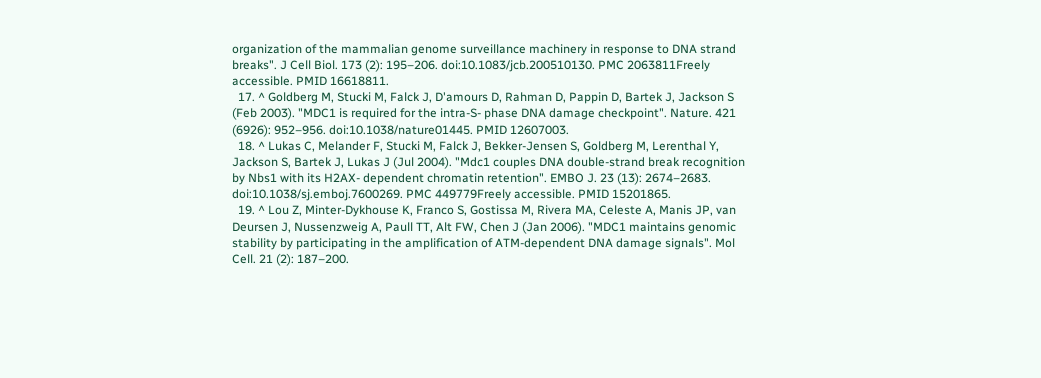organization of the mammalian genome surveillance machinery in response to DNA strand breaks". J Cell Biol. 173 (2): 195–206. doi:10.1083/jcb.200510130. PMC 2063811Freely accessible. PMID 16618811.
  17. ^ Goldberg M, Stucki M, Falck J, D'amours D, Rahman D, Pappin D, Bartek J, Jackson S (Feb 2003). "MDC1 is required for the intra-S- phase DNA damage checkpoint". Nature. 421 (6926): 952–956. doi:10.1038/nature01445. PMID 12607003.
  18. ^ Lukas C, Melander F, Stucki M, Falck J, Bekker-Jensen S, Goldberg M, Lerenthal Y, Jackson S, Bartek J, Lukas J (Jul 2004). "Mdc1 couples DNA double-strand break recognition by Nbs1 with its H2AX- dependent chromatin retention". EMBO J. 23 (13): 2674–2683. doi:10.1038/sj.emboj.7600269. PMC 449779Freely accessible. PMID 15201865.
  19. ^ Lou Z, Minter-Dykhouse K, Franco S, Gostissa M, Rivera MA, Celeste A, Manis JP, van Deursen J, Nussenzweig A, Paull TT, Alt FW, Chen J (Jan 2006). "MDC1 maintains genomic stability by participating in the amplification of ATM-dependent DNA damage signals". Mol Cell. 21 (2): 187–200.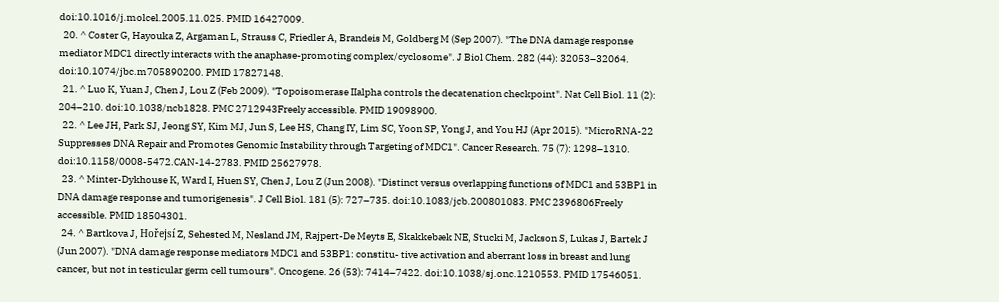doi:10.1016/j.molcel.2005.11.025. PMID 16427009.
  20. ^ Coster G, Hayouka Z, Argaman L, Strauss C, Friedler A, Brandeis M, Goldberg M (Sep 2007). "The DNA damage response mediator MDC1 directly interacts with the anaphase-promoting complex/cyclosome". J Biol Chem. 282 (44): 32053–32064. doi:10.1074/jbc.m705890200. PMID 17827148.
  21. ^ Luo K, Yuan J, Chen J, Lou Z (Feb 2009). "Topoisomerase IIalpha controls the decatenation checkpoint". Nat Cell Biol. 11 (2): 204–210. doi:10.1038/ncb1828. PMC 2712943Freely accessible. PMID 19098900.
  22. ^ Lee JH, Park SJ, Jeong SY, Kim MJ, Jun S, Lee HS, Chang IY, Lim SC, Yoon SP, Yong J, and You HJ (Apr 2015). "MicroRNA-22 Suppresses DNA Repair and Promotes Genomic Instability through Targeting of MDC1". Cancer Research. 75 (7): 1298–1310. doi:10.1158/0008-5472.CAN-14-2783. PMID 25627978.
  23. ^ Minter-Dykhouse K, Ward I, Huen SY, Chen J, Lou Z (Jun 2008). "Distinct versus overlapping functions of MDC1 and 53BP1 in DNA damage response and tumorigenesis". J Cell Biol. 181 (5): 727–735. doi:10.1083/jcb.200801083. PMC 2396806Freely accessible. PMID 18504301.
  24. ^ Bartkova J, Hořejsí Z, Sehested M, Nesland JM, Rajpert-De Meyts E, Skakkebæk NE, Stucki M, Jackson S, Lukas J, Bartek J (Jun 2007). "DNA damage response mediators MDC1 and 53BP1: constitu- tive activation and aberrant loss in breast and lung cancer, but not in testicular germ cell tumours". Oncogene. 26 (53): 7414–7422. doi:10.1038/sj.onc.1210553. PMID 17546051.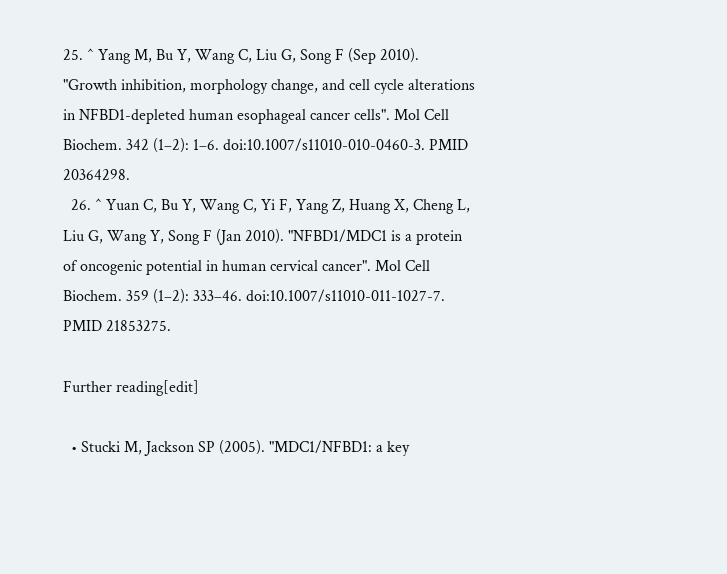25. ^ Yang M, Bu Y, Wang C, Liu G, Song F (Sep 2010). "Growth inhibition, morphology change, and cell cycle alterations in NFBD1-depleted human esophageal cancer cells". Mol Cell Biochem. 342 (1–2): 1–6. doi:10.1007/s11010-010-0460-3. PMID 20364298.
  26. ^ Yuan C, Bu Y, Wang C, Yi F, Yang Z, Huang X, Cheng L, Liu G, Wang Y, Song F (Jan 2010). "NFBD1/MDC1 is a protein of oncogenic potential in human cervical cancer". Mol Cell Biochem. 359 (1–2): 333–46. doi:10.1007/s11010-011-1027-7. PMID 21853275.

Further reading[edit]

  • Stucki M, Jackson SP (2005). "MDC1/NFBD1: a key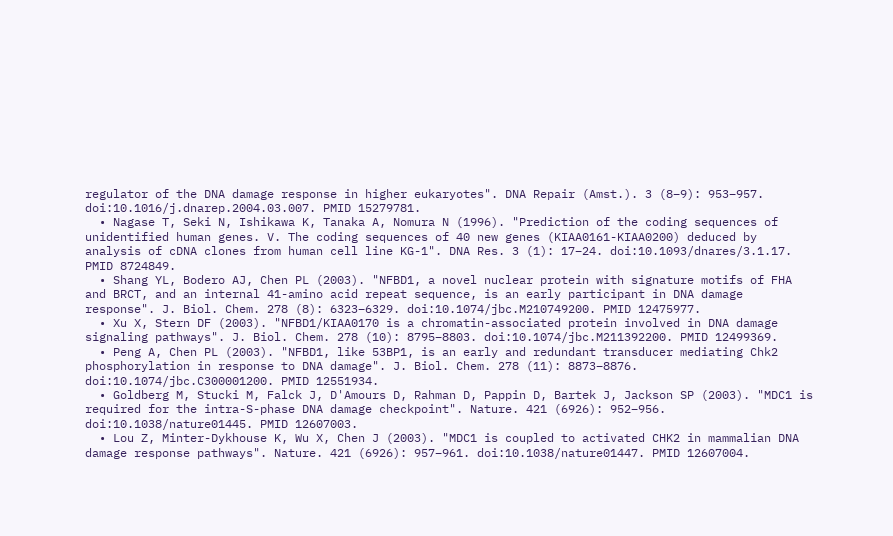regulator of the DNA damage response in higher eukaryotes". DNA Repair (Amst.). 3 (8–9): 953–957. doi:10.1016/j.dnarep.2004.03.007. PMID 15279781.
  • Nagase T, Seki N, Ishikawa K, Tanaka A, Nomura N (1996). "Prediction of the coding sequences of unidentified human genes. V. The coding sequences of 40 new genes (KIAA0161-KIAA0200) deduced by analysis of cDNA clones from human cell line KG-1". DNA Res. 3 (1): 17–24. doi:10.1093/dnares/3.1.17. PMID 8724849.
  • Shang YL, Bodero AJ, Chen PL (2003). "NFBD1, a novel nuclear protein with signature motifs of FHA and BRCT, and an internal 41-amino acid repeat sequence, is an early participant in DNA damage response". J. Biol. Chem. 278 (8): 6323–6329. doi:10.1074/jbc.M210749200. PMID 12475977.
  • Xu X, Stern DF (2003). "NFBD1/KIAA0170 is a chromatin-associated protein involved in DNA damage signaling pathways". J. Biol. Chem. 278 (10): 8795–8803. doi:10.1074/jbc.M211392200. PMID 12499369.
  • Peng A, Chen PL (2003). "NFBD1, like 53BP1, is an early and redundant transducer mediating Chk2 phosphorylation in response to DNA damage". J. Biol. Chem. 278 (11): 8873–8876. doi:10.1074/jbc.C300001200. PMID 12551934.
  • Goldberg M, Stucki M, Falck J, D'Amours D, Rahman D, Pappin D, Bartek J, Jackson SP (2003). "MDC1 is required for the intra-S-phase DNA damage checkpoint". Nature. 421 (6926): 952–956. doi:10.1038/nature01445. PMID 12607003.
  • Lou Z, Minter-Dykhouse K, Wu X, Chen J (2003). "MDC1 is coupled to activated CHK2 in mammalian DNA damage response pathways". Nature. 421 (6926): 957–961. doi:10.1038/nature01447. PMID 12607004.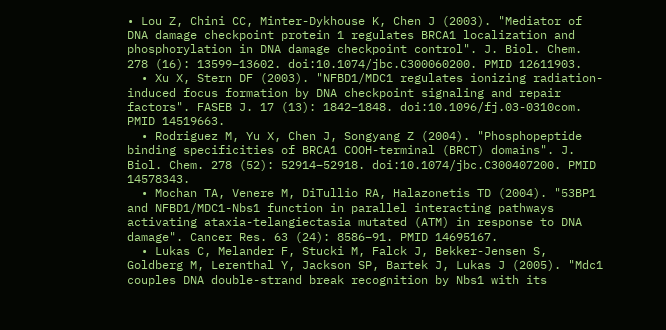• Lou Z, Chini CC, Minter-Dykhouse K, Chen J (2003). "Mediator of DNA damage checkpoint protein 1 regulates BRCA1 localization and phosphorylation in DNA damage checkpoint control". J. Biol. Chem. 278 (16): 13599–13602. doi:10.1074/jbc.C300060200. PMID 12611903.
  • Xu X, Stern DF (2003). "NFBD1/MDC1 regulates ionizing radiation-induced focus formation by DNA checkpoint signaling and repair factors". FASEB J. 17 (13): 1842–1848. doi:10.1096/fj.03-0310com. PMID 14519663.
  • Rodriguez M, Yu X, Chen J, Songyang Z (2004). "Phosphopeptide binding specificities of BRCA1 COOH-terminal (BRCT) domains". J. Biol. Chem. 278 (52): 52914–52918. doi:10.1074/jbc.C300407200. PMID 14578343.
  • Mochan TA, Venere M, DiTullio RA, Halazonetis TD (2004). "53BP1 and NFBD1/MDC1-Nbs1 function in parallel interacting pathways activating ataxia-telangiectasia mutated (ATM) in response to DNA damage". Cancer Res. 63 (24): 8586–91. PMID 14695167.
  • Lukas C, Melander F, Stucki M, Falck J, Bekker-Jensen S, Goldberg M, Lerenthal Y, Jackson SP, Bartek J, Lukas J (2005). "Mdc1 couples DNA double-strand break recognition by Nbs1 with its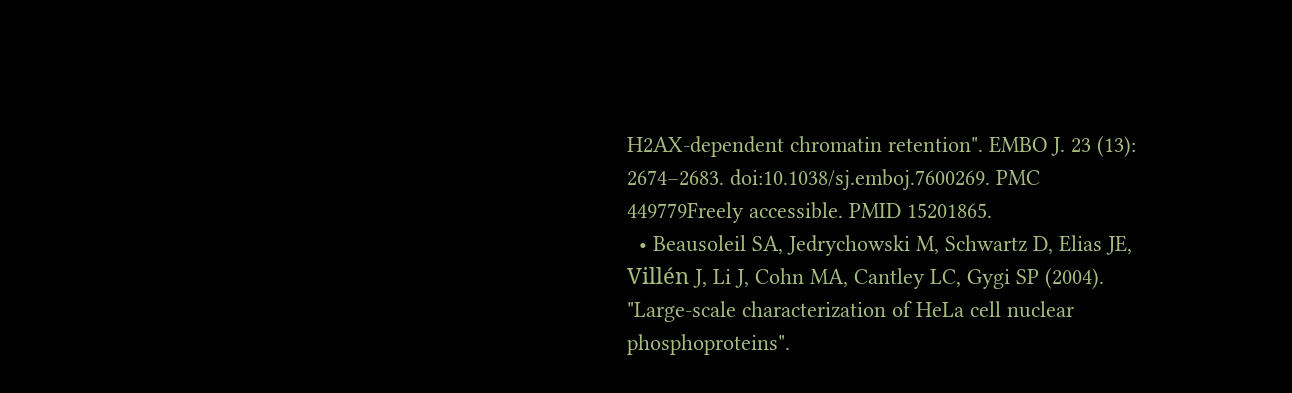H2AX-dependent chromatin retention". EMBO J. 23 (13): 2674–2683. doi:10.1038/sj.emboj.7600269. PMC 449779Freely accessible. PMID 15201865.
  • Beausoleil SA, Jedrychowski M, Schwartz D, Elias JE, Villén J, Li J, Cohn MA, Cantley LC, Gygi SP (2004). "Large-scale characterization of HeLa cell nuclear phosphoproteins".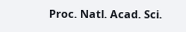Proc. Natl. Acad. Sci.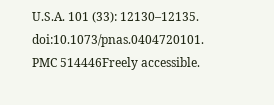U.S.A. 101 (33): 12130–12135. doi:10.1073/pnas.0404720101. PMC 514446Freely accessible.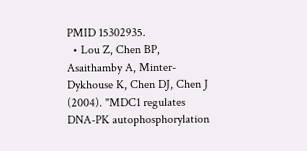PMID 15302935.
  • Lou Z, Chen BP, Asaithamby A, Minter-Dykhouse K, Chen DJ, Chen J (2004). "MDC1 regulates DNA-PK autophosphorylation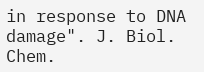in response to DNA damage". J. Biol. Chem.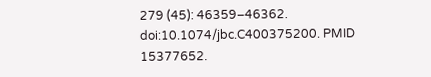279 (45): 46359–46362. doi:10.1074/jbc.C400375200. PMID 15377652.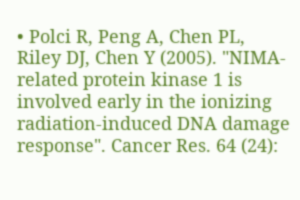• Polci R, Peng A, Chen PL, Riley DJ, Chen Y (2005). "NIMA-related protein kinase 1 is involved early in the ionizing radiation-induced DNA damage response". Cancer Res. 64 (24):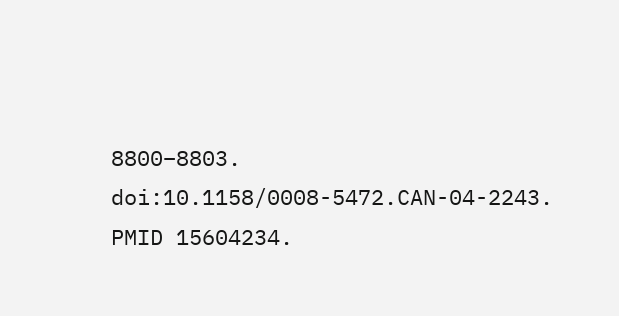8800–8803. doi:10.1158/0008-5472.CAN-04-2243. PMID 15604234.